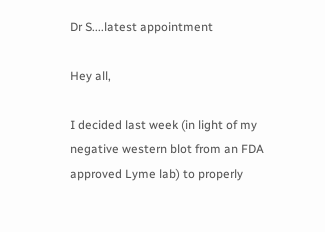Dr S....latest appointment

Hey all,

I decided last week (in light of my negative western blot from an FDA approved Lyme lab) to properly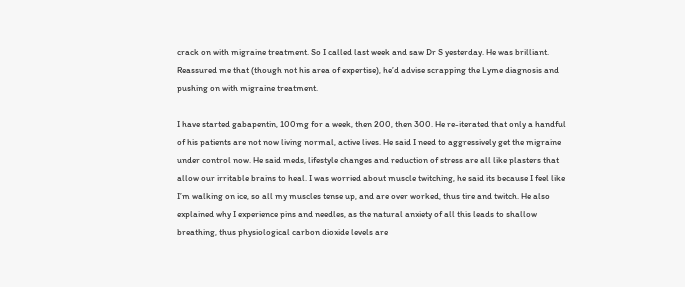crack on with migraine treatment. So I called last week and saw Dr S yesterday. He was brilliant. Reassured me that (though not his area of expertise), he’d advise scrapping the Lyme diagnosis and pushing on with migraine treatment.

I have started gabapentin, 100mg for a week, then 200, then 300. He re-iterated that only a handful of his patients are not now living normal, active lives. He said I need to aggressively get the migraine under control now. He said meds, lifestyle changes and reduction of stress are all like plasters that allow our irritable brains to heal. I was worried about muscle twitching, he said its because I feel like I’m walking on ice, so all my muscles tense up, and are over worked, thus tire and twitch. He also explained why I experience pins and needles, as the natural anxiety of all this leads to shallow breathing, thus physiological carbon dioxide levels are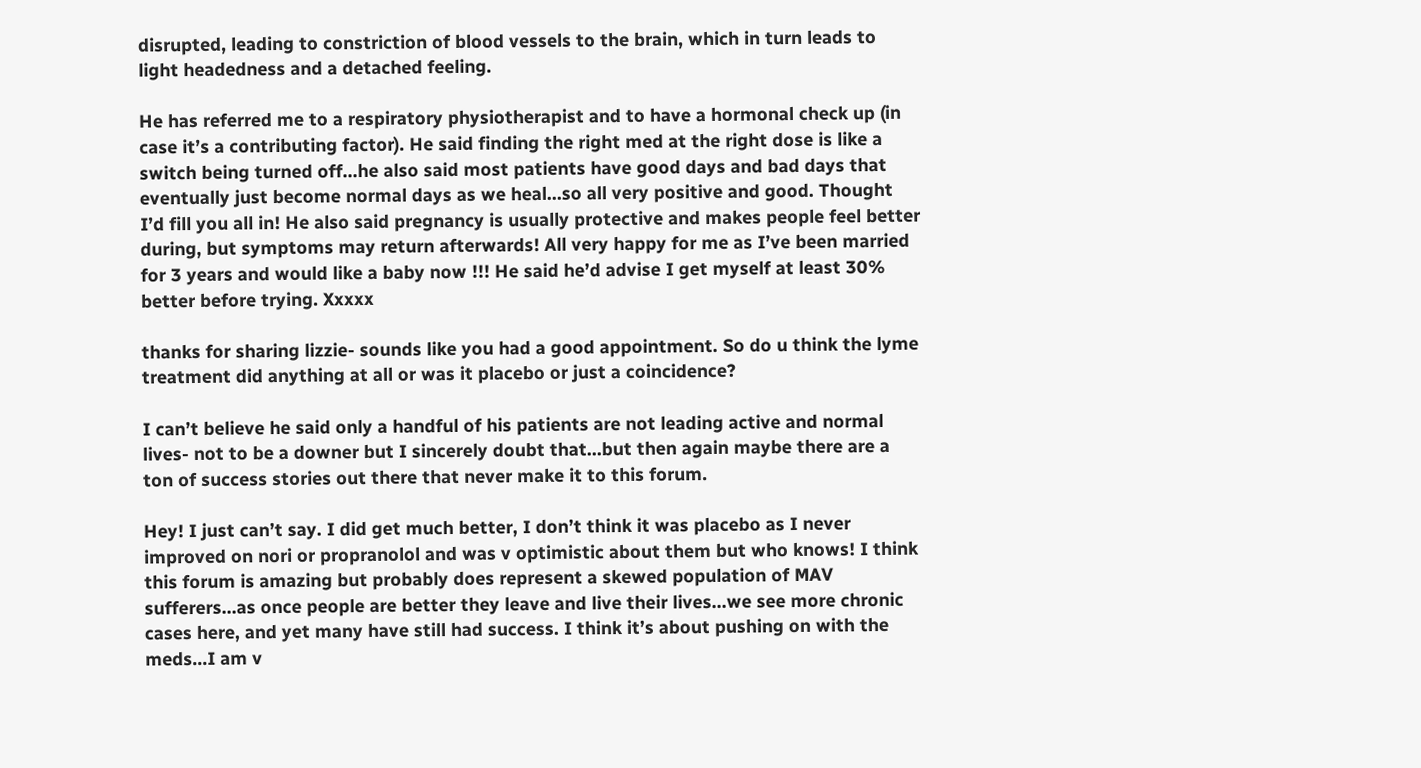disrupted, leading to constriction of blood vessels to the brain, which in turn leads to light headedness and a detached feeling.

He has referred me to a respiratory physiotherapist and to have a hormonal check up (in case it’s a contributing factor). He said finding the right med at the right dose is like a switch being turned off…he also said most patients have good days and bad days that eventually just become normal days as we heal…so all very positive and good. Thought I’d fill you all in! He also said pregnancy is usually protective and makes people feel better during, but symptoms may return afterwards! All very happy for me as I’ve been married for 3 years and would like a baby now !!! He said he’d advise I get myself at least 30% better before trying. Xxxxx

thanks for sharing lizzie- sounds like you had a good appointment. So do u think the lyme treatment did anything at all or was it placebo or just a coincidence?

I can’t believe he said only a handful of his patients are not leading active and normal lives- not to be a downer but I sincerely doubt that…but then again maybe there are a ton of success stories out there that never make it to this forum.

Hey! I just can’t say. I did get much better, I don’t think it was placebo as I never improved on nori or propranolol and was v optimistic about them but who knows! I think this forum is amazing but probably does represent a skewed population of MAV sufferers…as once people are better they leave and live their lives…we see more chronic cases here, and yet many have still had success. I think it’s about pushing on with the meds…I am v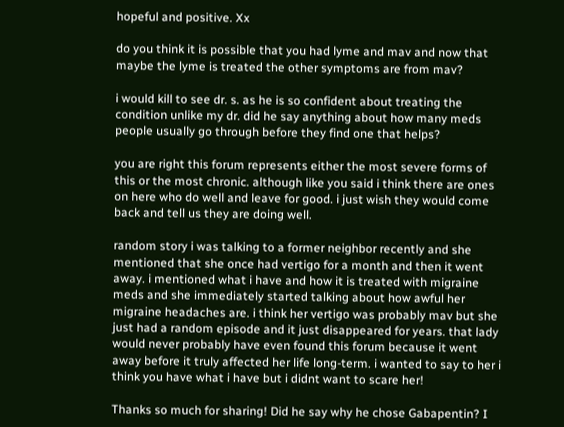hopeful and positive. Xx

do you think it is possible that you had lyme and mav and now that maybe the lyme is treated the other symptoms are from mav?

i would kill to see dr. s. as he is so confident about treating the condition unlike my dr. did he say anything about how many meds people usually go through before they find one that helps?

you are right this forum represents either the most severe forms of this or the most chronic. although like you said i think there are ones on here who do well and leave for good. i just wish they would come back and tell us they are doing well.

random story i was talking to a former neighbor recently and she mentioned that she once had vertigo for a month and then it went away. i mentioned what i have and how it is treated with migraine meds and she immediately started talking about how awful her migraine headaches are. i think her vertigo was probably mav but she just had a random episode and it just disappeared for years. that lady would never probably have even found this forum because it went away before it truly affected her life long-term. i wanted to say to her i think you have what i have but i didnt want to scare her!

Thanks so much for sharing! Did he say why he chose Gabapentin? I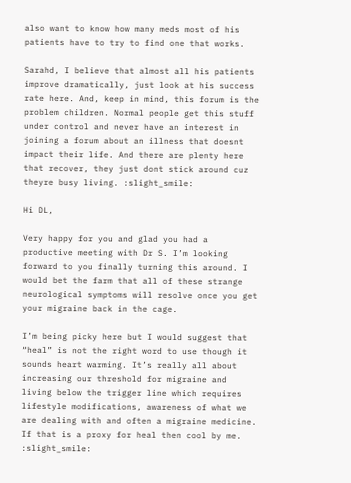also want to know how many meds most of his patients have to try to find one that works.

Sarahd, I believe that almost all his patients improve dramatically, just look at his success rate here. And, keep in mind, this forum is the problem children. Normal people get this stuff under control and never have an interest in joining a forum about an illness that doesnt impact their life. And there are plenty here that recover, they just dont stick around cuz theyre busy living. :slight_smile:

Hi DL,

Very happy for you and glad you had a productive meeting with Dr S. I’m looking forward to you finally turning this around. I would bet the farm that all of these strange neurological symptoms will resolve once you get your migraine back in the cage.

I’m being picky here but I would suggest that “heal” is not the right word to use though it sounds heart warming. It’s really all about increasing our threshold for migraine and living below the trigger line which requires lifestyle modifications, awareness of what we are dealing with and often a migraine medicine. If that is a proxy for heal then cool by me. :slight_smile: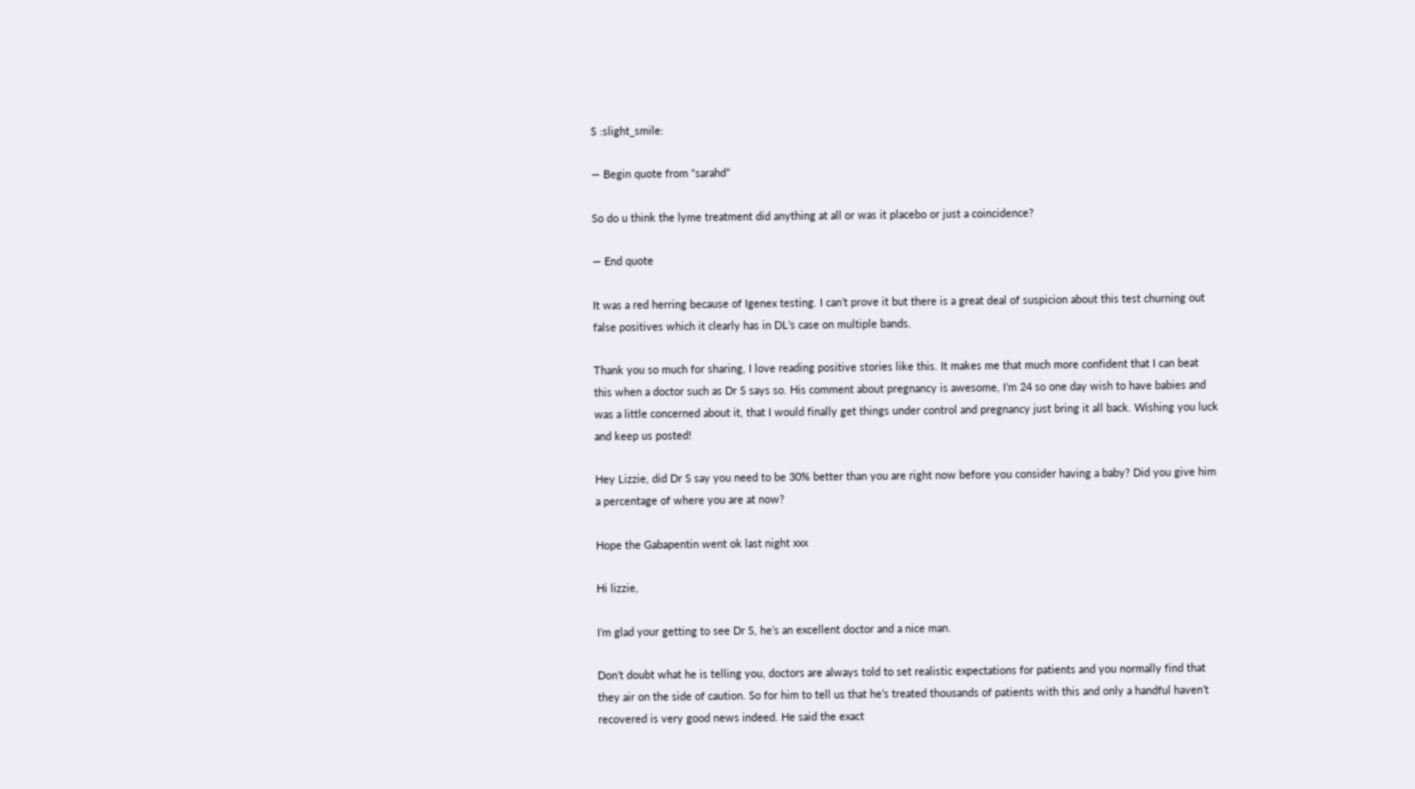S :slight_smile:

— Begin quote from “sarahd”

So do u think the lyme treatment did anything at all or was it placebo or just a coincidence?

— End quote

It was a red herring because of Igenex testing. I can’t prove it but there is a great deal of suspicion about this test churning out false positives which it clearly has in DL’s case on multiple bands.

Thank you so much for sharing, I love reading positive stories like this. It makes me that much more confident that I can beat this when a doctor such as Dr S says so. His comment about pregnancy is awesome, I’m 24 so one day wish to have babies and was a little concerned about it, that I would finally get things under control and pregnancy just bring it all back. Wishing you luck and keep us posted!

Hey Lizzie, did Dr S say you need to be 30% better than you are right now before you consider having a baby? Did you give him a percentage of where you are at now?

Hope the Gabapentin went ok last night xxx

Hi lizzie,

I’m glad your getting to see Dr S, he’s an excellent doctor and a nice man.

Don’t doubt what he is telling you, doctors are always told to set realistic expectations for patients and you normally find that they air on the side of caution. So for him to tell us that he’s treated thousands of patients with this and only a handful haven’t recovered is very good news indeed. He said the exact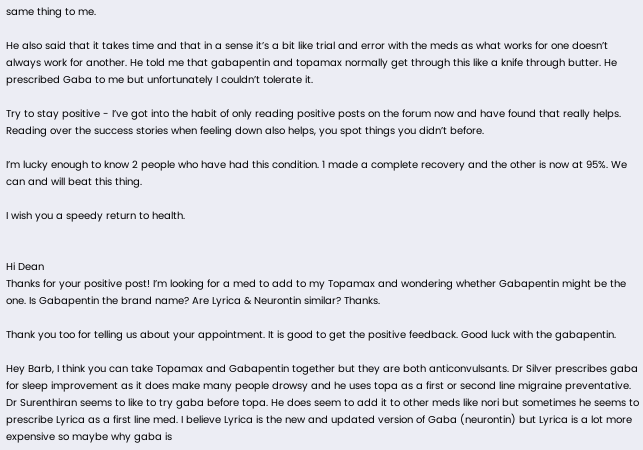same thing to me.

He also said that it takes time and that in a sense it’s a bit like trial and error with the meds as what works for one doesn’t always work for another. He told me that gabapentin and topamax normally get through this like a knife through butter. He prescribed Gaba to me but unfortunately I couldn’t tolerate it.

Try to stay positive - I’ve got into the habit of only reading positive posts on the forum now and have found that really helps. Reading over the success stories when feeling down also helps, you spot things you didn’t before.

I’m lucky enough to know 2 people who have had this condition. 1 made a complete recovery and the other is now at 95%. We can and will beat this thing.

I wish you a speedy return to health.


Hi Dean
Thanks for your positive post! I’m looking for a med to add to my Topamax and wondering whether Gabapentin might be the one. Is Gabapentin the brand name? Are Lyrica & Neurontin similar? Thanks.

Thank you too for telling us about your appointment. It is good to get the positive feedback. Good luck with the gabapentin.

Hey Barb, I think you can take Topamax and Gabapentin together but they are both anticonvulsants. Dr Silver prescribes gaba for sleep improvement as it does make many people drowsy and he uses topa as a first or second line migraine preventative. Dr Surenthiran seems to like to try gaba before topa. He does seem to add it to other meds like nori but sometimes he seems to prescribe Lyrica as a first line med. I believe Lyrica is the new and updated version of Gaba (neurontin) but Lyrica is a lot more expensive so maybe why gaba is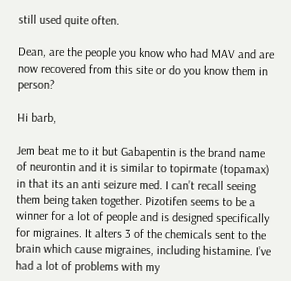still used quite often.

Dean, are the people you know who had MAV and are now recovered from this site or do you know them in person?

Hi barb,

Jem beat me to it but Gabapentin is the brand name of neurontin and it is similar to topirmate (topamax) in that its an anti seizure med. I can’t recall seeing them being taken together. Pizotifen seems to be a winner for a lot of people and is designed specifically for migraines. It alters 3 of the chemicals sent to the brain which cause migraines, including histamine. I’ve had a lot of problems with my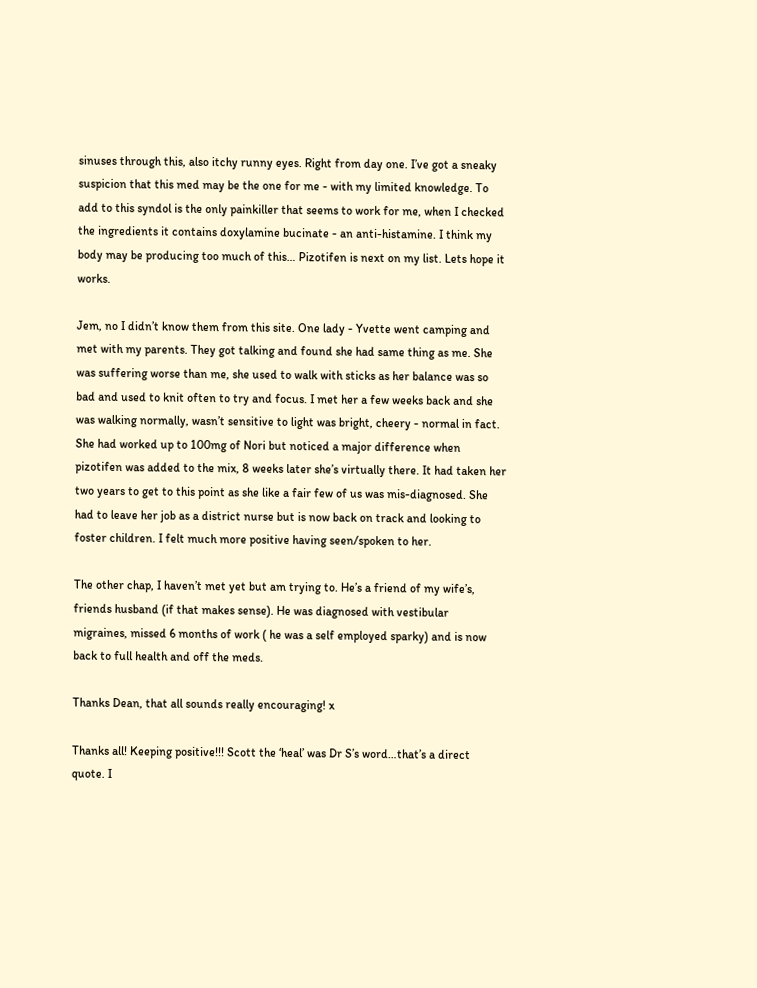sinuses through this, also itchy runny eyes. Right from day one. I’ve got a sneaky suspicion that this med may be the one for me - with my limited knowledge. To add to this syndol is the only painkiller that seems to work for me, when I checked the ingredients it contains doxylamine bucinate - an anti-histamine. I think my body may be producing too much of this… Pizotifen is next on my list. Lets hope it works.

Jem, no I didn’t know them from this site. One lady - Yvette went camping and met with my parents. They got talking and found she had same thing as me. She was suffering worse than me, she used to walk with sticks as her balance was so bad and used to knit often to try and focus. I met her a few weeks back and she was walking normally, wasn’t sensitive to light was bright, cheery - normal in fact. She had worked up to 100mg of Nori but noticed a major difference when pizotifen was added to the mix, 8 weeks later she’s virtually there. It had taken her two years to get to this point as she like a fair few of us was mis-diagnosed. She had to leave her job as a district nurse but is now back on track and looking to foster children. I felt much more positive having seen/spoken to her.

The other chap, I haven’t met yet but am trying to. He’s a friend of my wife’s, friends husband (if that makes sense). He was diagnosed with vestibular migraines, missed 6 months of work ( he was a self employed sparky) and is now back to full health and off the meds.

Thanks Dean, that all sounds really encouraging! x

Thanks all! Keeping positive!!! Scott the ‘heal’ was Dr S’s word…that’s a direct quote. I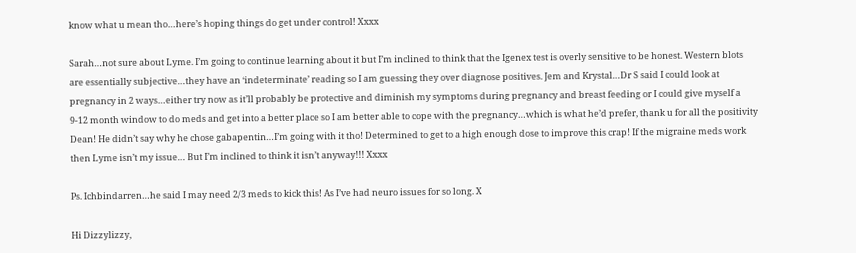know what u mean tho…here’s hoping things do get under control! Xxxx

Sarah…not sure about Lyme. I’m going to continue learning about it but I’m inclined to think that the Igenex test is overly sensitive to be honest. Western blots are essentially subjective…they have an ‘indeterminate’ reading so I am guessing they over diagnose positives. Jem and Krystal…Dr S said I could look at pregnancy in 2 ways…either try now as it’ll probably be protective and diminish my symptoms during pregnancy and breast feeding or I could give myself a 9-12 month window to do meds and get into a better place so I am better able to cope with the pregnancy…which is what he’d prefer, thank u for all the positivity Dean! He didn’t say why he chose gabapentin…I’m going with it tho! Determined to get to a high enough dose to improve this crap! If the migraine meds work then Lyme isn’t my issue… But I’m inclined to think it isn’t anyway!!! Xxxx

Ps. Ichbindarren…he said I may need 2/3 meds to kick this! As I’ve had neuro issues for so long. X

Hi Dizzylizzy,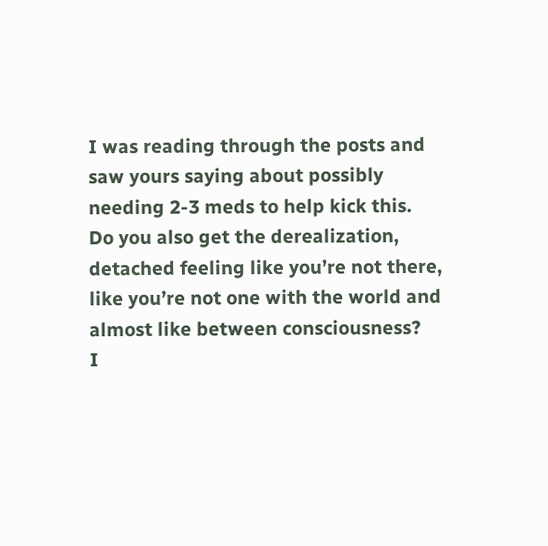I was reading through the posts and saw yours saying about possibly needing 2-3 meds to help kick this.
Do you also get the derealization, detached feeling like you’re not there, like you’re not one with the world and almost like between consciousness?
I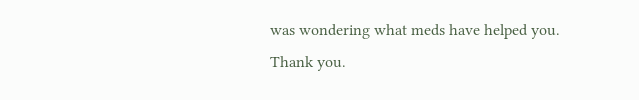was wondering what meds have helped you.
Thank you.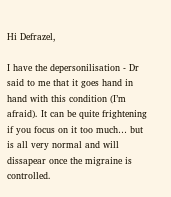Hi Defrazel,

I have the depersonilisation - Dr said to me that it goes hand in hand with this condition (I’m afraid). It can be quite frightening if you focus on it too much… but is all very normal and will dissapear once the migraine is controlled.